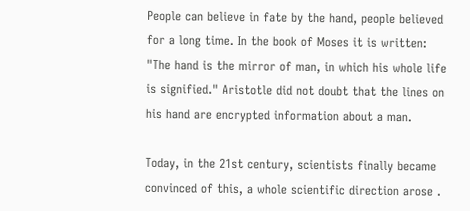People can believe in fate by the hand, people believed for a long time. In the book of Moses it is written: "The hand is the mirror of man, in which his whole life is signified." Aristotle did not doubt that the lines on his hand are encrypted information about a man.

Today, in the 21st century, scientists finally became convinced of this, a whole scientific direction arose .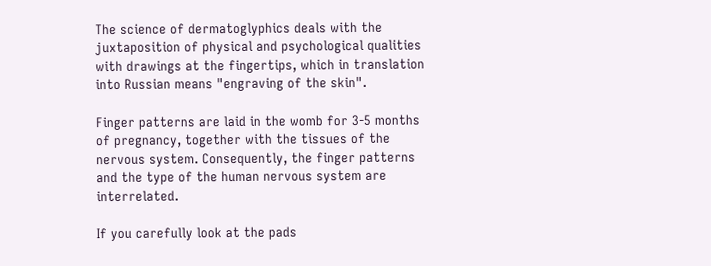The science of dermatoglyphics deals with the juxtaposition of physical and psychological qualities with drawings at the fingertips, which in translation into Russian means "engraving of the skin".

Finger patterns are laid in the womb for 3-5 months of pregnancy, together with the tissues of the nervous system. Consequently, the finger patterns and the type of the human nervous system are interrelated.

If you carefully look at the pads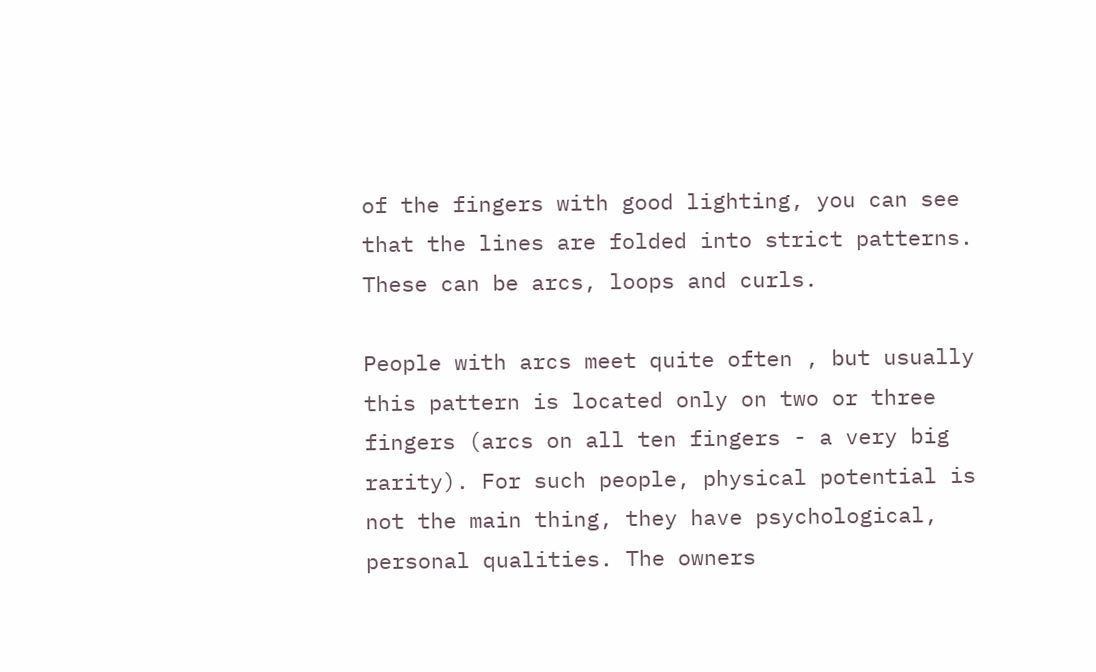of the fingers with good lighting, you can see that the lines are folded into strict patterns. These can be arcs, loops and curls.

People with arcs meet quite often , but usually this pattern is located only on two or three fingers (arcs on all ten fingers - a very big rarity). For such people, physical potential is not the main thing, they have psychological, personal qualities. The owners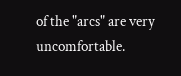of the "arcs" are very uncomfortable.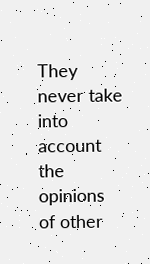They never take into account the opinions of other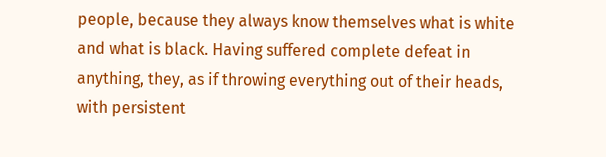people, because they always know themselves what is white and what is black. Having suffered complete defeat in anything, they, as if throwing everything out of their heads, with persistent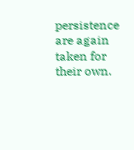persistence are again taken for their own.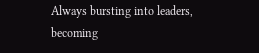Always bursting into leaders, becoming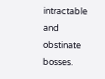intractable and obstinate bosses.